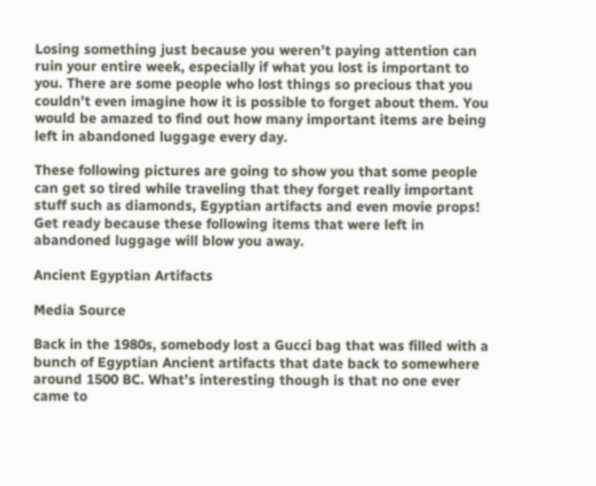Losing something just because you weren’t paying attention can ruin your entire week, especially if what you lost is important to you. There are some people who lost things so precious that you couldn’t even imagine how it is possible to forget about them. You would be amazed to find out how many important items are being left in abandoned luggage every day.

These following pictures are going to show you that some people can get so tired while traveling that they forget really important stuff such as diamonds, Egyptian artifacts and even movie props! Get ready because these following items that were left in abandoned luggage will blow you away.

Ancient Egyptian Artifacts

Media Source

Back in the 1980s, somebody lost a Gucci bag that was filled with a bunch of Egyptian Ancient artifacts that date back to somewhere around 1500 BC. What’s interesting though is that no one ever came to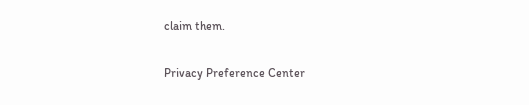claim them.

Privacy Preference Center